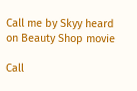Call me by Skyy heard on Beauty Shop movie

Call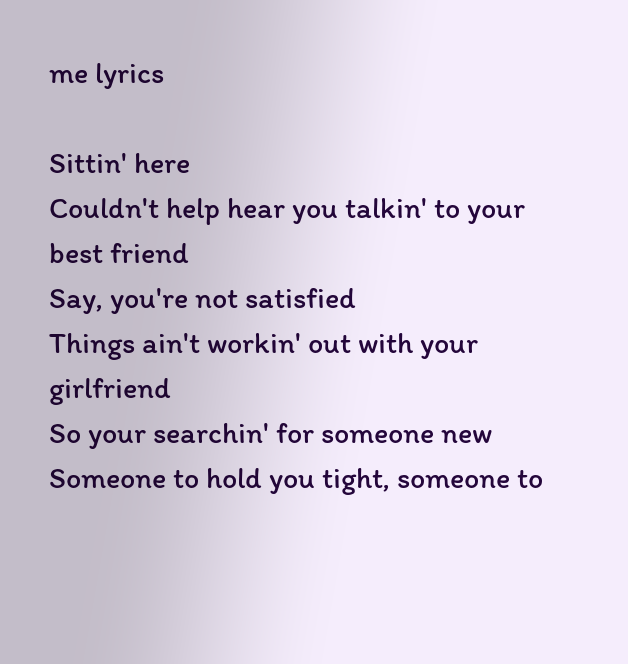me lyrics

Sittin' here
Couldn't help hear you talkin' to your best friend
Say, you're not satisfied
Things ain't workin' out with your girlfriend
So your searchin' for someone new
Someone to hold you tight, someone to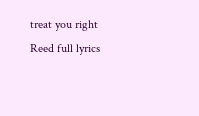treat you right
Reed full lyrics